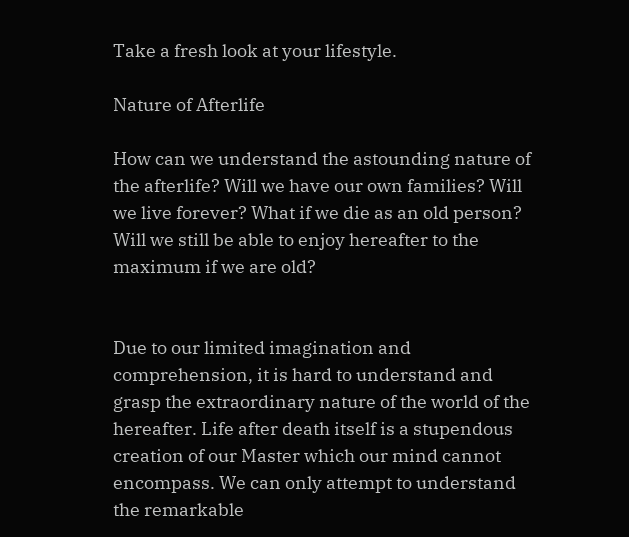Take a fresh look at your lifestyle.

Nature of Afterlife

How can we understand the astounding nature of the afterlife? Will we have our own families? Will we live forever? What if we die as an old person? Will we still be able to enjoy hereafter to the maximum if we are old?


Due to our limited imagination and comprehension, it is hard to understand and grasp the extraordinary nature of the world of the hereafter. Life after death itself is a stupendous creation of our Master which our mind cannot encompass. We can only attempt to understand the remarkable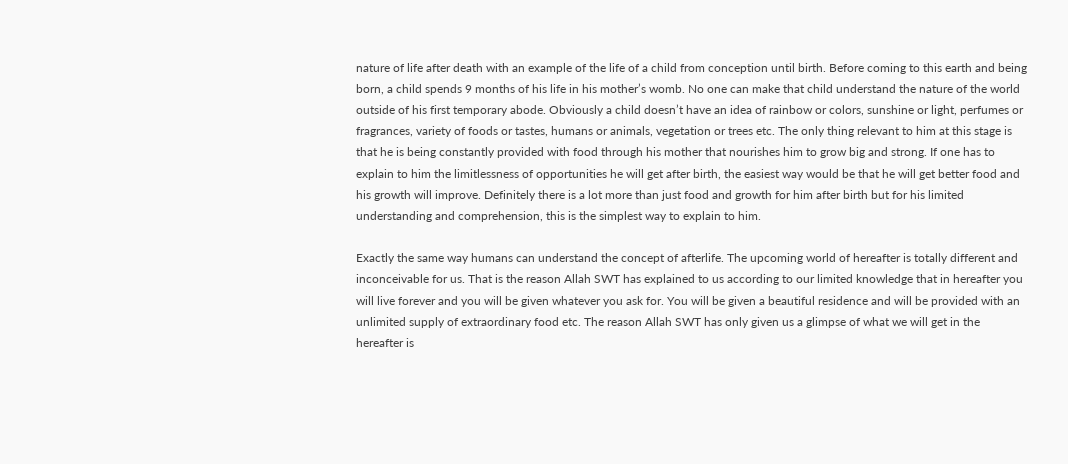nature of life after death with an example of the life of a child from conception until birth. Before coming to this earth and being born, a child spends 9 months of his life in his mother’s womb. No one can make that child understand the nature of the world outside of his first temporary abode. Obviously a child doesn’t have an idea of rainbow or colors, sunshine or light, perfumes or fragrances, variety of foods or tastes, humans or animals, vegetation or trees etc. The only thing relevant to him at this stage is that he is being constantly provided with food through his mother that nourishes him to grow big and strong. If one has to explain to him the limitlessness of opportunities he will get after birth, the easiest way would be that he will get better food and his growth will improve. Definitely there is a lot more than just food and growth for him after birth but for his limited understanding and comprehension, this is the simplest way to explain to him.

Exactly the same way humans can understand the concept of afterlife. The upcoming world of hereafter is totally different and inconceivable for us. That is the reason Allah SWT has explained to us according to our limited knowledge that in hereafter you will live forever and you will be given whatever you ask for. You will be given a beautiful residence and will be provided with an unlimited supply of extraordinary food etc. The reason Allah SWT has only given us a glimpse of what we will get in the hereafter is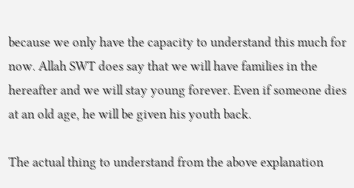because we only have the capacity to understand this much for now. Allah SWT does say that we will have families in the hereafter and we will stay young forever. Even if someone dies at an old age, he will be given his youth back.

The actual thing to understand from the above explanation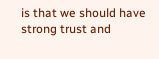is that we should have strong trust and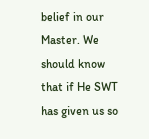belief in our Master. We should know that if He SWT has given us so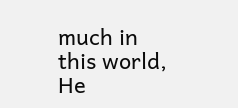much in this world, He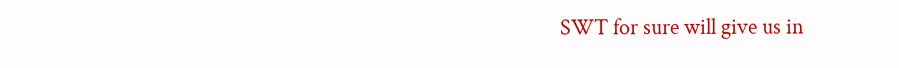SWT for sure will give us in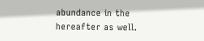abundance in the hereafter as well.